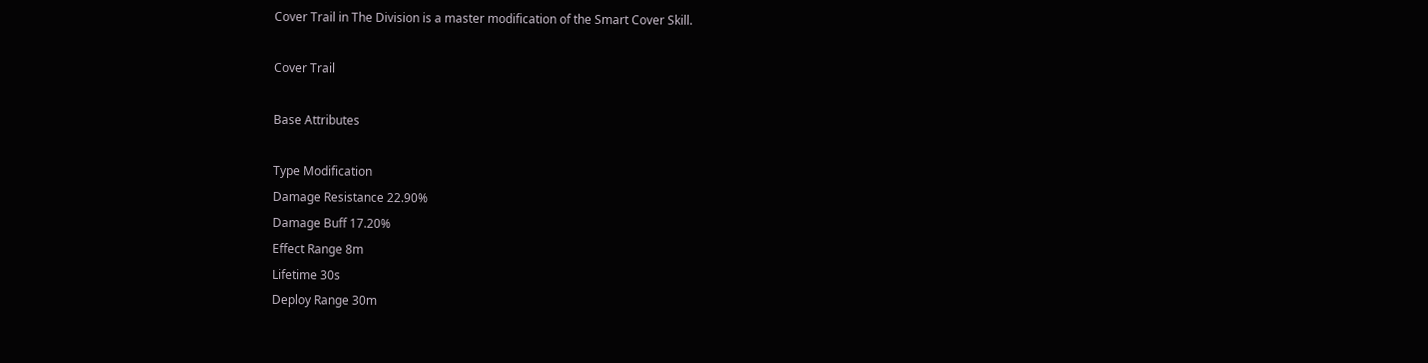Cover Trail in The Division is a master modification of the Smart Cover Skill.

Cover Trail

Base Attributes

Type Modification
Damage Resistance 22.90%
Damage Buff 17.20%
Effect Range 8m
Lifetime 30s
Deploy Range 30m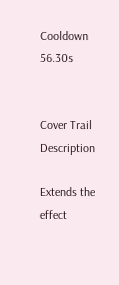Cooldown 56.30s


Cover Trail Description

Extends the effect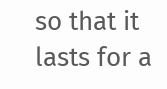so that it lasts for a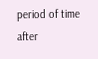period of time after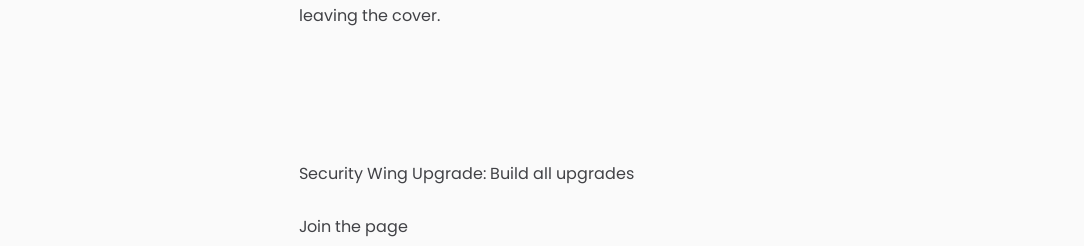leaving the cover.





Security Wing Upgrade: Build all upgrades

Join the page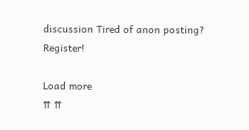discussion Tired of anon posting? Register!

Load more
⇈ ⇈